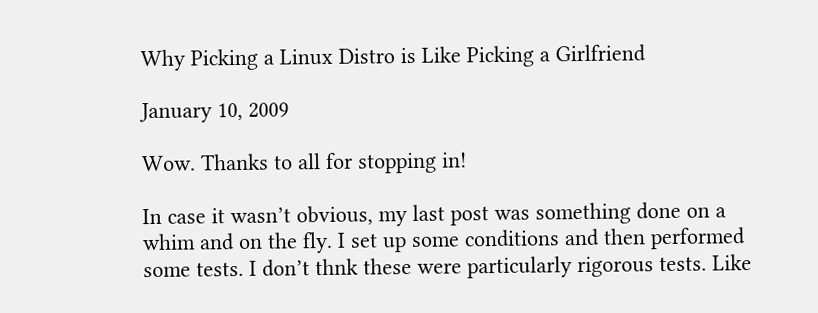Why Picking a Linux Distro is Like Picking a Girlfriend

January 10, 2009

Wow. Thanks to all for stopping in!

In case it wasn’t obvious, my last post was something done on a whim and on the fly. I set up some conditions and then performed some tests. I don’t thnk these were particularly rigorous tests. Like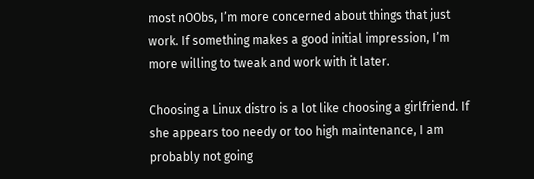most nOObs, I’m more concerned about things that just work. If something makes a good initial impression, I’m more willing to tweak and work with it later.

Choosing a Linux distro is a lot like choosing a girlfriend. If she appears too needy or too high maintenance, I am probably not going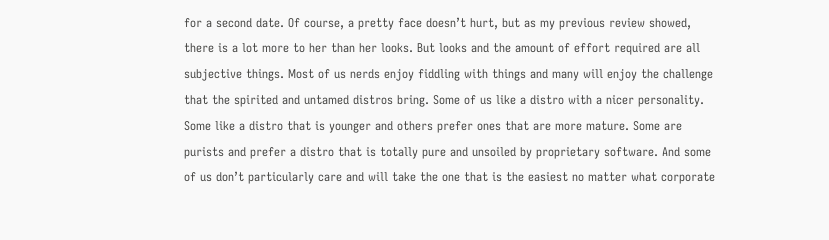for a second date. Of course, a pretty face doesn’t hurt, but as my previous review showed, there is a lot more to her than her looks. But looks and the amount of effort required are all subjective things. Most of us nerds enjoy fiddling with things and many will enjoy the challenge that the spirited and untamed distros bring. Some of us like a distro with a nicer personality. Some like a distro that is younger and others prefer ones that are more mature. Some are purists and prefer a distro that is totally pure and unsoiled by proprietary software. And some of us don’t particularly care and will take the one that is the easiest no matter what corporate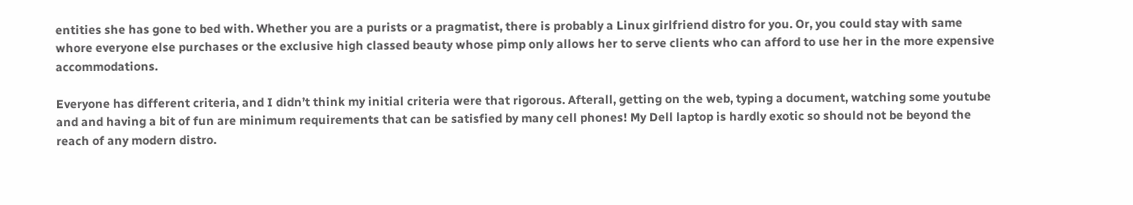entities she has gone to bed with. Whether you are a purists or a pragmatist, there is probably a Linux girlfriend distro for you. Or, you could stay with same whore everyone else purchases or the exclusive high classed beauty whose pimp only allows her to serve clients who can afford to use her in the more expensive accommodations.

Everyone has different criteria, and I didn’t think my initial criteria were that rigorous. Afterall, getting on the web, typing a document, watching some youtube and and having a bit of fun are minimum requirements that can be satisfied by many cell phones! My Dell laptop is hardly exotic so should not be beyond the reach of any modern distro.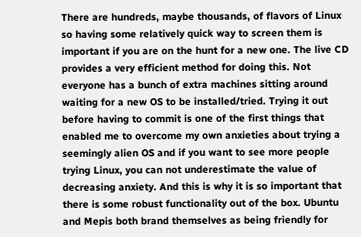There are hundreds, maybe thousands, of flavors of Linux so having some relatively quick way to screen them is important if you are on the hunt for a new one. The live CD provides a very efficient method for doing this. Not everyone has a bunch of extra machines sitting around waiting for a new OS to be installed/tried. Trying it out before having to commit is one of the first things that enabled me to overcome my own anxieties about trying a seemingly alien OS and if you want to see more people trying Linux, you can not underestimate the value of decreasing anxiety. And this is why it is so important that there is some robust functionality out of the box. Ubuntu and Mepis both brand themselves as being friendly for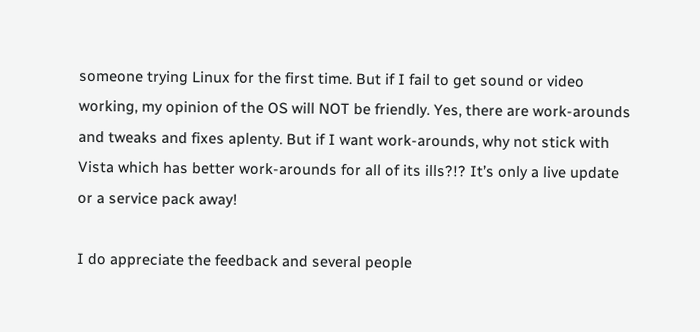someone trying Linux for the first time. But if I fail to get sound or video working, my opinion of the OS will NOT be friendly. Yes, there are work-arounds and tweaks and fixes aplenty. But if I want work-arounds, why not stick with Vista which has better work-arounds for all of its ills?!? It’s only a live update or a service pack away!

I do appreciate the feedback and several people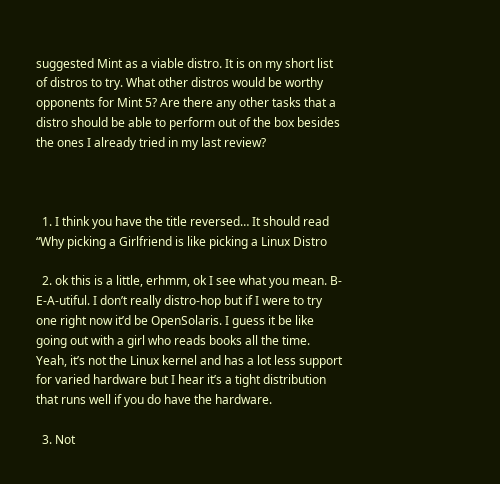suggested Mint as a viable distro. It is on my short list of distros to try. What other distros would be worthy opponents for Mint 5? Are there any other tasks that a distro should be able to perform out of the box besides the ones I already tried in my last review?



  1. I think you have the title reversed… It should read “Why picking a Girlfriend is like picking a Linux Distro

  2. ok this is a little, erhmm, ok I see what you mean. B-E-A-utiful. I don’t really distro-hop but if I were to try one right now it’d be OpenSolaris. I guess it be like going out with a girl who reads books all the time. Yeah, it’s not the Linux kernel and has a lot less support for varied hardware but I hear it’s a tight distribution that runs well if you do have the hardware.

  3. Not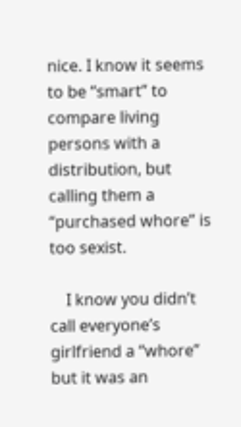nice. I know it seems to be “smart” to compare living persons with a distribution, but calling them a “purchased whore” is too sexist.

    I know you didn’t call everyone’s girlfriend a “whore” but it was an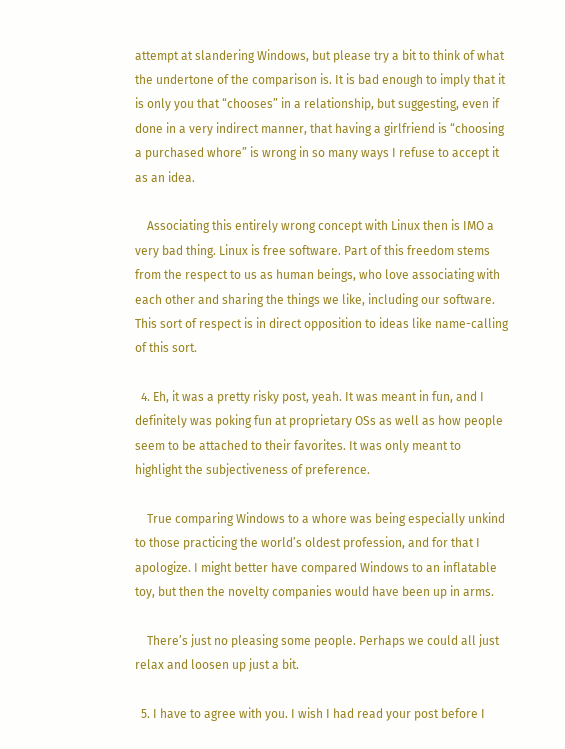attempt at slandering Windows, but please try a bit to think of what the undertone of the comparison is. It is bad enough to imply that it is only you that “chooses” in a relationship, but suggesting, even if done in a very indirect manner, that having a girlfriend is “choosing a purchased whore” is wrong in so many ways I refuse to accept it as an idea.

    Associating this entirely wrong concept with Linux then is IMO a very bad thing. Linux is free software. Part of this freedom stems from the respect to us as human beings, who love associating with each other and sharing the things we like, including our software. This sort of respect is in direct opposition to ideas like name-calling of this sort.

  4. Eh, it was a pretty risky post, yeah. It was meant in fun, and I definitely was poking fun at proprietary OSs as well as how people seem to be attached to their favorites. It was only meant to highlight the subjectiveness of preference.

    True comparing Windows to a whore was being especially unkind to those practicing the world’s oldest profession, and for that I apologize. I might better have compared Windows to an inflatable toy, but then the novelty companies would have been up in arms.

    There’s just no pleasing some people. Perhaps we could all just relax and loosen up just a bit.

  5. I have to agree with you. I wish I had read your post before I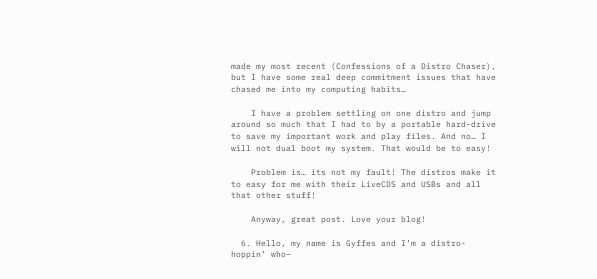made my most recent (Confessions of a Distro Chaser), but I have some real deep commitment issues that have chased me into my computing habits…

    I have a problem settling on one distro and jump around so much that I had to by a portable hard-drive to save my important work and play files. And no… I will not dual boot my system. That would be to easy!

    Problem is… its not my fault! The distros make it to easy for me with their LiveCDS and USBs and all that other stuff!

    Anyway, great post. Love your blog!

  6. Hello, my name is Gyffes and I’m a distro-hoppin’ who–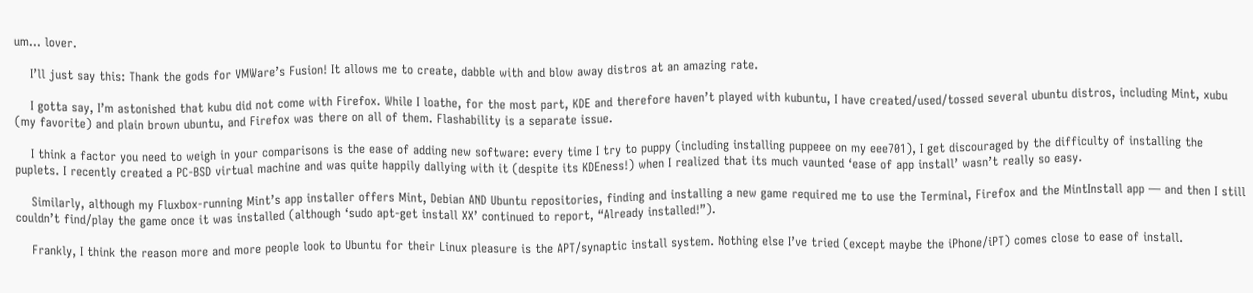um… lover.

    I’ll just say this: Thank the gods for VMWare’s Fusion! It allows me to create, dabble with and blow away distros at an amazing rate.

    I gotta say, I’m astonished that kubu did not come with Firefox. While I loathe, for the most part, KDE and therefore haven’t played with kubuntu, I have created/used/tossed several ubuntu distros, including Mint, xubu (my favorite) and plain brown ubuntu, and Firefox was there on all of them. Flashability is a separate issue.

    I think a factor you need to weigh in your comparisons is the ease of adding new software: every time I try to puppy (including installing puppeee on my eee701), I get discouraged by the difficulty of installing the puplets. I recently created a PC-BSD virtual machine and was quite happily dallying with it (despite its KDEness!) when I realized that its much vaunted ‘ease of app install’ wasn’t really so easy.

    Similarly, although my Fluxbox-running Mint’s app installer offers Mint, Debian AND Ubuntu repositories, finding and installing a new game required me to use the Terminal, Firefox and the MintInstall app — and then I still couldn’t find/play the game once it was installed (although ‘sudo apt-get install XX’ continued to report, “Already installed!”).

    Frankly, I think the reason more and more people look to Ubuntu for their Linux pleasure is the APT/synaptic install system. Nothing else I’ve tried (except maybe the iPhone/iPT) comes close to ease of install.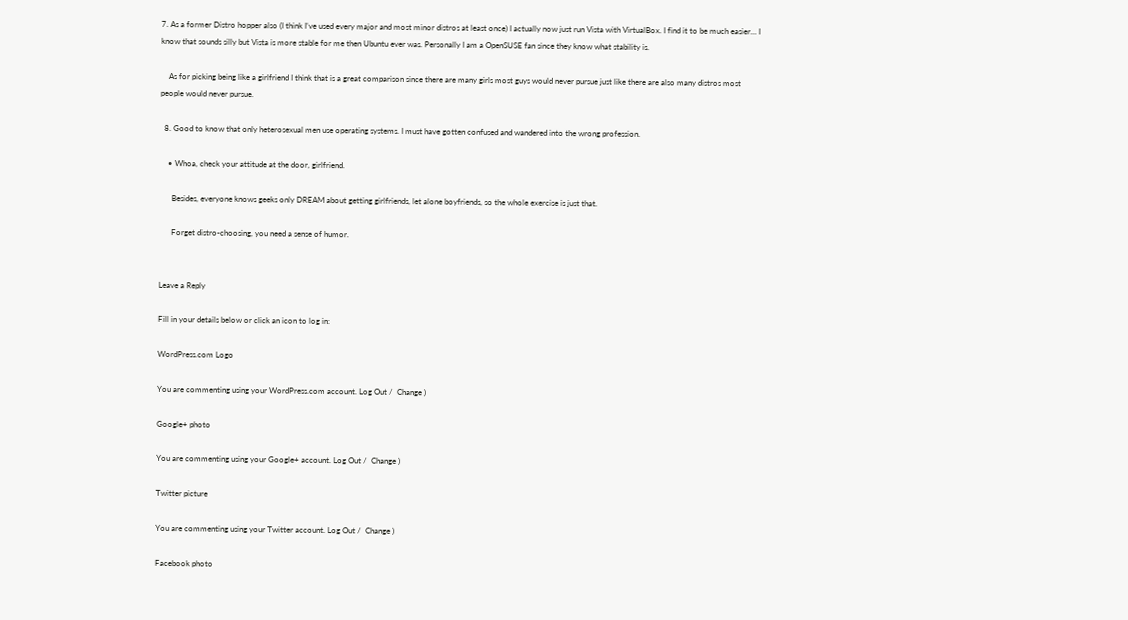7. As a former Distro hopper also (I think I’ve used every major and most minor distros at least once) I actually now just run Vista with VirtualBox. I find it to be much easier… I know that sounds silly but Vista is more stable for me then Ubuntu ever was. Personally I am a OpenSUSE fan since they know what stability is.

    As for picking being like a girlfriend I think that is a great comparison since there are many girls most guys would never pursue just like there are also many distros most people would never pursue.

  8. Good to know that only heterosexual men use operating systems. I must have gotten confused and wandered into the wrong profession.

    • Whoa, check your attitude at the door, girlfriend.

      Besides, everyone knows geeks only DREAM about getting girlfriends, let alone boyfriends, so the whole exercise is just that.

      Forget distro-choosing, you need a sense of humor.


Leave a Reply

Fill in your details below or click an icon to log in:

WordPress.com Logo

You are commenting using your WordPress.com account. Log Out /  Change )

Google+ photo

You are commenting using your Google+ account. Log Out /  Change )

Twitter picture

You are commenting using your Twitter account. Log Out /  Change )

Facebook photo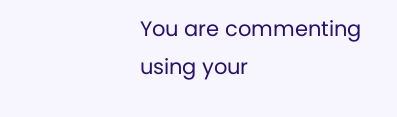You are commenting using your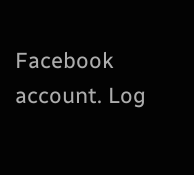Facebook account. Log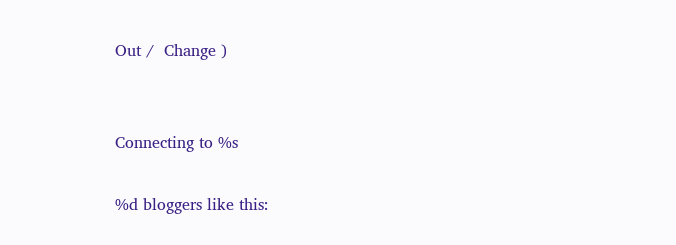Out /  Change )


Connecting to %s

%d bloggers like this: